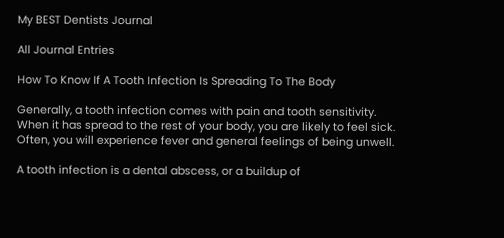My BEST Dentists Journal

All Journal Entries

How To Know If A Tooth Infection Is Spreading To The Body

Generally, a tooth infection comes with pain and tooth sensitivity. When it has spread to the rest of your body, you are likely to feel sick. Often, you will experience fever and general feelings of being unwell.

A tooth infection is a dental abscess, or a buildup of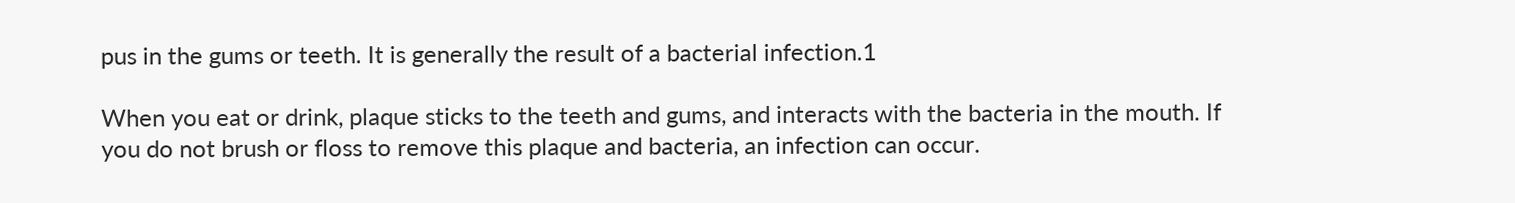pus in the gums or teeth. It is generally the result of a bacterial infection.1

When you eat or drink, plaque sticks to the teeth and gums, and interacts with the bacteria in the mouth. If you do not brush or floss to remove this plaque and bacteria, an infection can occur.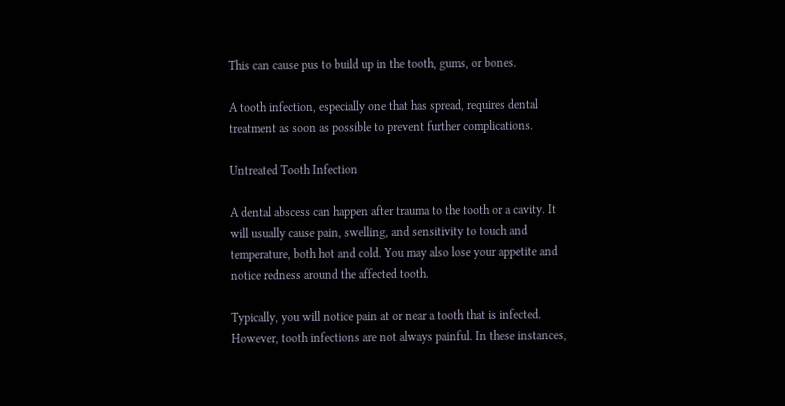This can cause pus to build up in the tooth, gums, or bones.

A tooth infection, especially one that has spread, requires dental treatment as soon as possible to prevent further complications.

Untreated Tooth Infection

A dental abscess can happen after trauma to the tooth or a cavity. It will usually cause pain, swelling, and sensitivity to touch and temperature, both hot and cold. You may also lose your appetite and notice redness around the affected tooth.

Typically, you will notice pain at or near a tooth that is infected. However, tooth infections are not always painful. In these instances,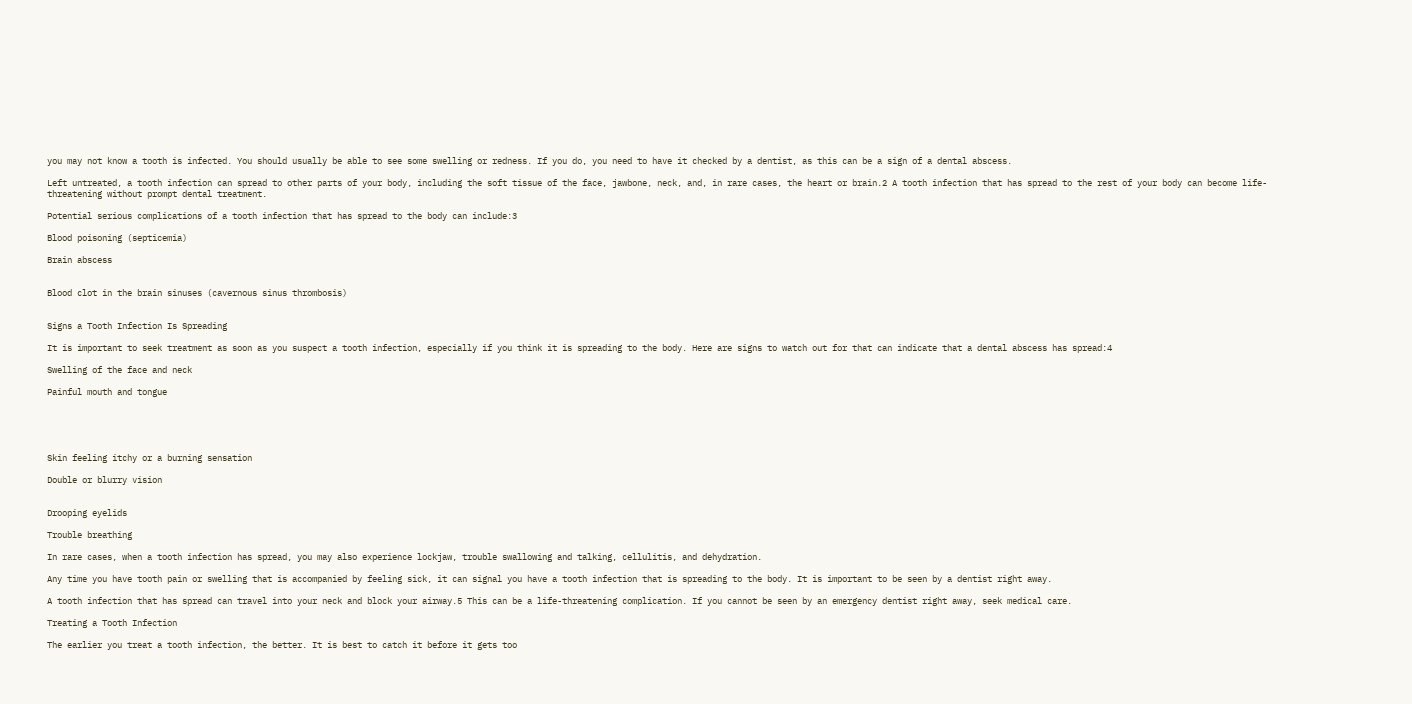you may not know a tooth is infected. You should usually be able to see some swelling or redness. If you do, you need to have it checked by a dentist, as this can be a sign of a dental abscess.

Left untreated, a tooth infection can spread to other parts of your body, including the soft tissue of the face, jawbone, neck, and, in rare cases, the heart or brain.2 A tooth infection that has spread to the rest of your body can become life-threatening without prompt dental treatment.

Potential serious complications of a tooth infection that has spread to the body can include:3

Blood poisoning (septicemia)

Brain abscess


Blood clot in the brain sinuses (cavernous sinus thrombosis)


Signs a Tooth Infection Is Spreading

It is important to seek treatment as soon as you suspect a tooth infection, especially if you think it is spreading to the body. Here are signs to watch out for that can indicate that a dental abscess has spread:4

Swelling of the face and neck

Painful mouth and tongue





Skin feeling itchy or a burning sensation

Double or blurry vision


Drooping eyelids

Trouble breathing

In rare cases, when a tooth infection has spread, you may also experience lockjaw, trouble swallowing and talking, cellulitis, and dehydration.

Any time you have tooth pain or swelling that is accompanied by feeling sick, it can signal you have a tooth infection that is spreading to the body. It is important to be seen by a dentist right away.

A tooth infection that has spread can travel into your neck and block your airway.5 This can be a life-threatening complication. If you cannot be seen by an emergency dentist right away, seek medical care.

Treating a Tooth Infection

The earlier you treat a tooth infection, the better. It is best to catch it before it gets too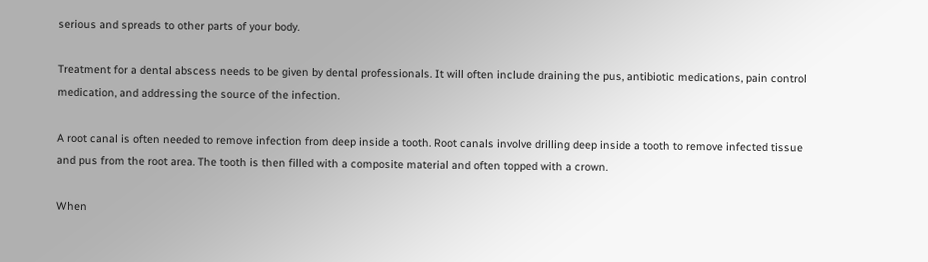serious and spreads to other parts of your body.

Treatment for a dental abscess needs to be given by dental professionals. It will often include draining the pus, antibiotic medications, pain control medication, and addressing the source of the infection.

A root canal is often needed to remove infection from deep inside a tooth. Root canals involve drilling deep inside a tooth to remove infected tissue and pus from the root area. The tooth is then filled with a composite material and often topped with a crown.

When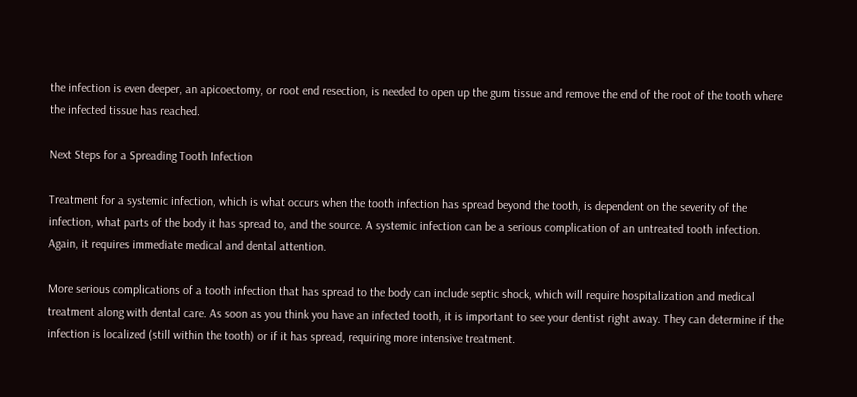the infection is even deeper, an apicoectomy, or root end resection, is needed to open up the gum tissue and remove the end of the root of the tooth where the infected tissue has reached.

Next Steps for a Spreading Tooth Infection

Treatment for a systemic infection, which is what occurs when the tooth infection has spread beyond the tooth, is dependent on the severity of the infection, what parts of the body it has spread to, and the source. A systemic infection can be a serious complication of an untreated tooth infection. Again, it requires immediate medical and dental attention.

More serious complications of a tooth infection that has spread to the body can include septic shock, which will require hospitalization and medical treatment along with dental care. As soon as you think you have an infected tooth, it is important to see your dentist right away. They can determine if the infection is localized (still within the tooth) or if it has spread, requiring more intensive treatment.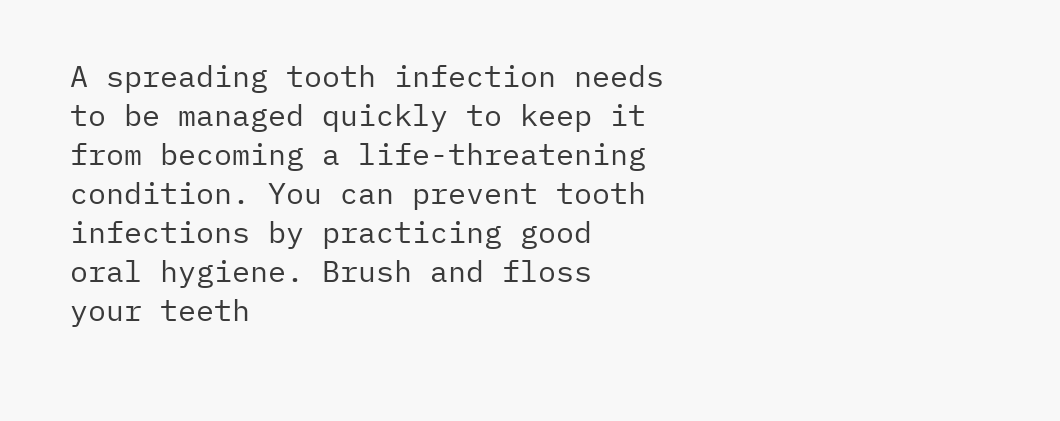A spreading tooth infection needs to be managed quickly to keep it from becoming a life-threatening condition. You can prevent tooth infections by practicing good oral hygiene. Brush and floss your teeth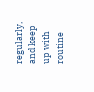regularly, and keep up with routine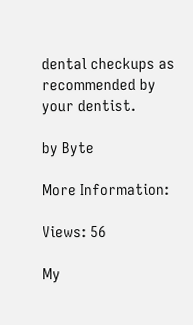dental checkups as recommended by your dentist.

by Byte

More Information:

Views: 56

My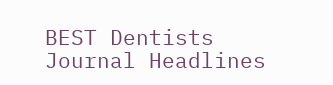BEST Dentists Journal Headlines